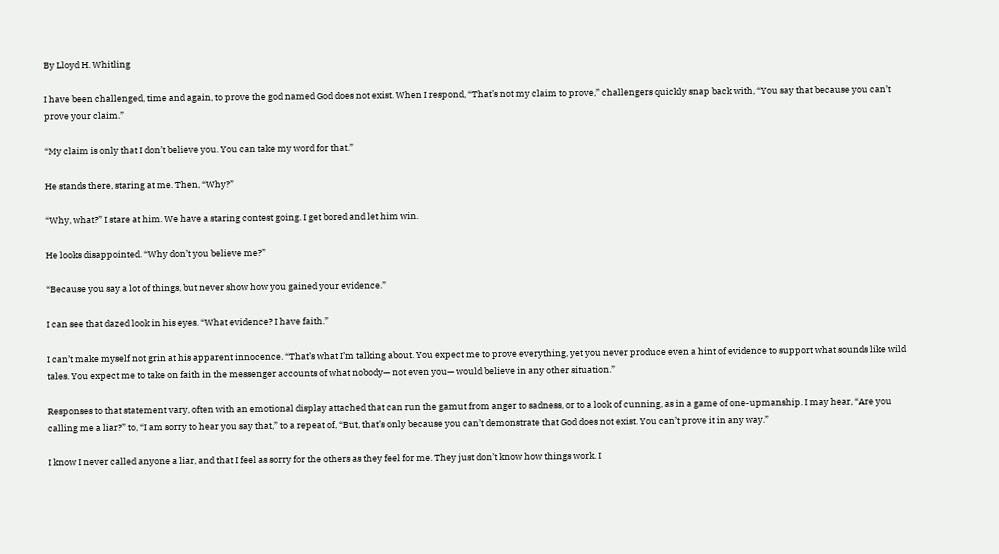By Lloyd H. Whitling

I have been challenged, time and again, to prove the god named God does not exist. When I respond, “That’s not my claim to prove,” challengers quickly snap back with, “You say that because you can’t prove your claim.”

“My claim is only that I don’t believe you. You can take my word for that.”

He stands there, staring at me. Then, “Why?”

“Why, what?” I stare at him. We have a staring contest going. I get bored and let him win.

He looks disappointed. “Why don’t you believe me?”

“Because you say a lot of things, but never show how you gained your evidence.”

I can see that dazed look in his eyes. “What evidence? I have faith.”

I can’t make myself not grin at his apparent innocence. “That’s what I’m talking about. You expect me to prove everything, yet you never produce even a hint of evidence to support what sounds like wild tales. You expect me to take on faith in the messenger accounts of what nobody— not even you— would believe in any other situation.”

Responses to that statement vary, often with an emotional display attached that can run the gamut from anger to sadness, or to a look of cunning, as in a game of one-upmanship. I may hear, “Are you calling me a liar?” to, “I am sorry to hear you say that,” to a repeat of, “But, that’s only because you can’t demonstrate that God does not exist. You can’t prove it in any way.”

I know I never called anyone a liar, and that I feel as sorry for the others as they feel for me. They just don’t know how things work. I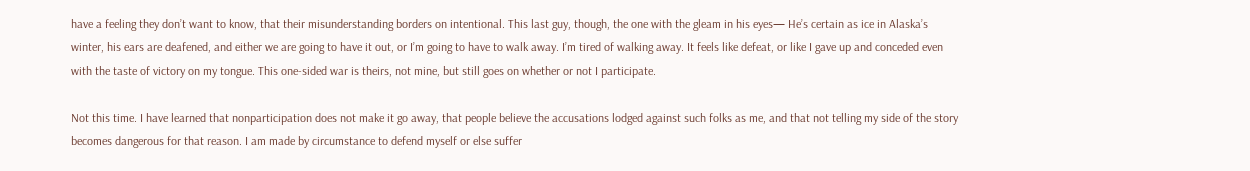have a feeling they don’t want to know, that their misunderstanding borders on intentional. This last guy, though, the one with the gleam in his eyes— He’s certain as ice in Alaska’s winter, his ears are deafened, and either we are going to have it out, or I’m going to have to walk away. I’m tired of walking away. It feels like defeat, or like I gave up and conceded even with the taste of victory on my tongue. This one-sided war is theirs, not mine, but still goes on whether or not I participate.

Not this time. I have learned that nonparticipation does not make it go away, that people believe the accusations lodged against such folks as me, and that not telling my side of the story becomes dangerous for that reason. I am made by circumstance to defend myself or else suffer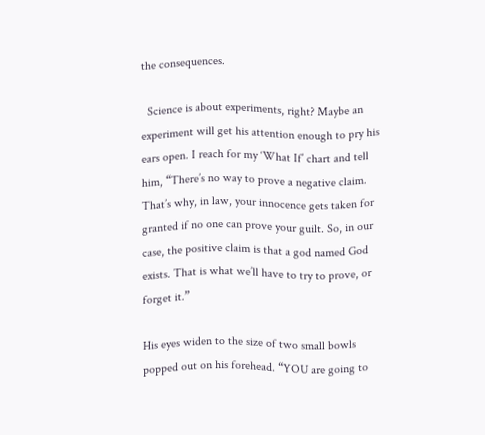the consequences.

  Science is about experiments, right? Maybe an experiment will get his attention enough to pry his ears open. I reach for my ‘What If’ chart and tell him, “There’s no way to prove a negative claim. That’s why, in law, your innocence gets taken for granted if no one can prove your guilt. So, in our case, the positive claim is that a god named God exists. That is what we’ll have to try to prove, or forget it.”

His eyes widen to the size of two small bowls popped out on his forehead. “YOU are going to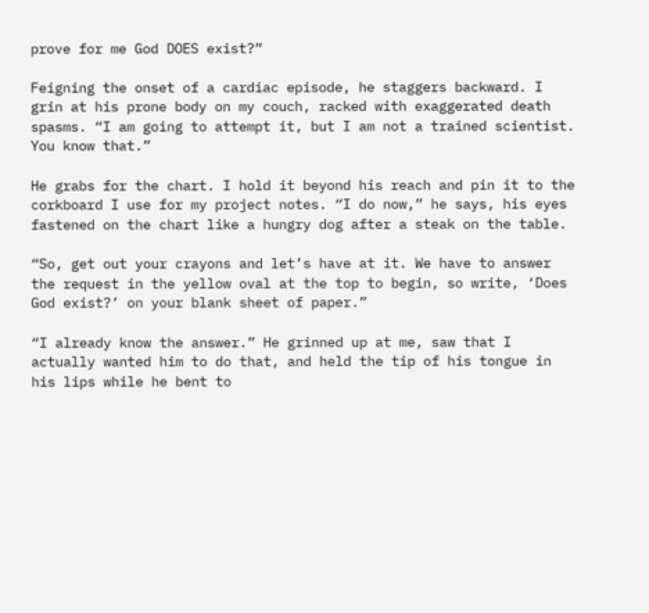prove for me God DOES exist?”

Feigning the onset of a cardiac episode, he staggers backward. I grin at his prone body on my couch, racked with exaggerated death spasms. “I am going to attempt it, but I am not a trained scientist. You know that.”

He grabs for the chart. I hold it beyond his reach and pin it to the corkboard I use for my project notes. “I do now,” he says, his eyes fastened on the chart like a hungry dog after a steak on the table.

“So, get out your crayons and let’s have at it. We have to answer the request in the yellow oval at the top to begin, so write, ‘Does God exist?’ on your blank sheet of paper.”

“I already know the answer.” He grinned up at me, saw that I actually wanted him to do that, and held the tip of his tongue in his lips while he bent to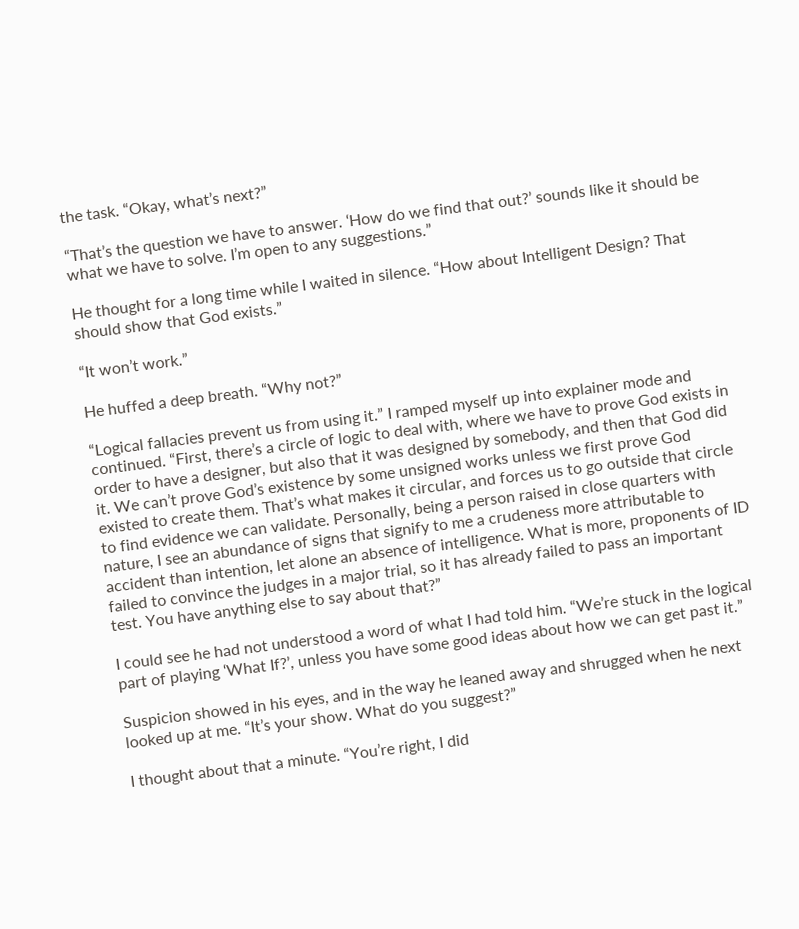the task. “Okay, what’s next?”

“That’s the question we have to answer. ‘How do we find that out?’ sounds like it should be what we have to solve. I’m open to any suggestions.”

He thought for a long time while I waited in silence. “How about Intelligent Design? That should show that God exists.”

“It won’t work.”

He huffed a deep breath. “Why not?”

“Logical fallacies prevent us from using it.” I ramped myself up into explainer mode and continued. “First, there’s a circle of logic to deal with, where we have to prove God exists in order to have a designer, but also that it was designed by somebody, and then that God did it. We can’t prove God’s existence by some unsigned works unless we first prove God existed to create them. That’s what makes it circular, and forces us to go outside that circle to find evidence we can validate. Personally, being a person raised in close quarters with nature, I see an abundance of signs that signify to me a crudeness more attributable to accident than intention, let alone an absence of intelligence. What is more, proponents of ID failed to convince the judges in a major trial, so it has already failed to pass an important test. You have anything else to say about that?”

I could see he had not understood a word of what I had told him. “We’re stuck in the logical part of playing ‘What If?’, unless you have some good ideas about how we can get past it.”

Suspicion showed in his eyes, and in the way he leaned away and shrugged when he next looked up at me. “It’s your show. What do you suggest?”

I thought about that a minute. “You’re right, I did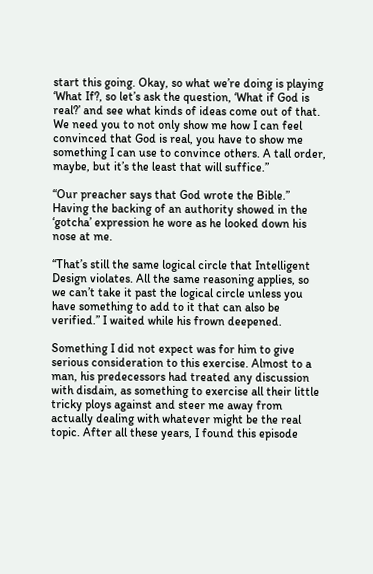start this going. Okay, so what we’re doing is playing ‘What If?, so let’s ask the question, ‘What if God is real?’ and see what kinds of ideas come out of that. We need you to not only show me how I can feel convinced that God is real, you have to show me something I can use to convince others. A tall order, maybe, but it’s the least that will suffice.”

“Our preacher says that God wrote the Bible.” Having the backing of an authority showed in the ‘gotcha’ expression he wore as he looked down his nose at me.

“That’s still the same logical circle that Intelligent Design violates. All the same reasoning applies, so we can’t take it past the logical circle unless you have something to add to it that can also be verified.” I waited while his frown deepened.

Something I did not expect was for him to give serious consideration to this exercise. Almost to a man, his predecessors had treated any discussion with disdain, as something to exercise all their little tricky ploys against and steer me away from actually dealing with whatever might be the real topic. After all these years, I found this episode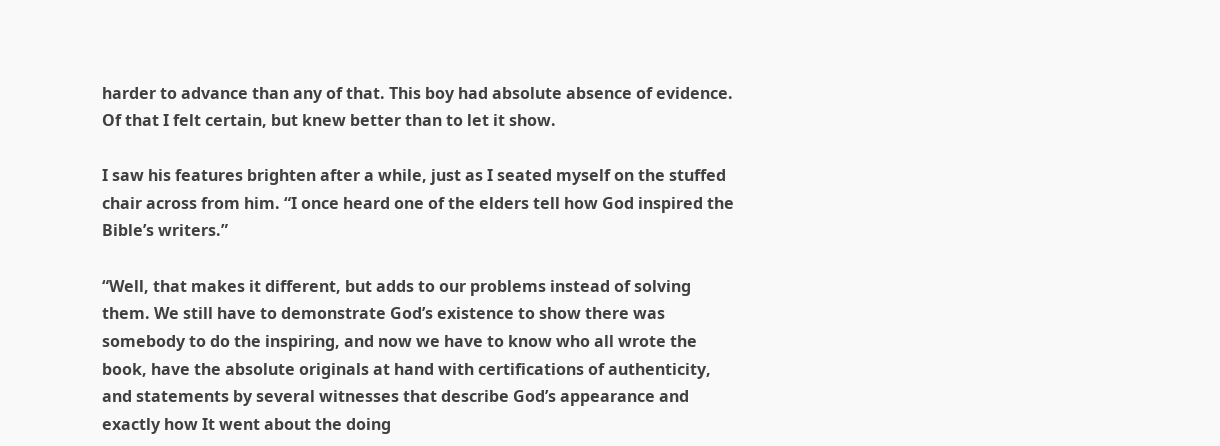harder to advance than any of that. This boy had absolute absence of evidence. Of that I felt certain, but knew better than to let it show.

I saw his features brighten after a while, just as I seated myself on the stuffed chair across from him. “I once heard one of the elders tell how God inspired the Bible’s writers.”

“Well, that makes it different, but adds to our problems instead of solving them. We still have to demonstrate God’s existence to show there was somebody to do the inspiring, and now we have to know who all wrote the book, have the absolute originals at hand with certifications of authenticity, and statements by several witnesses that describe God’s appearance and exactly how It went about the doing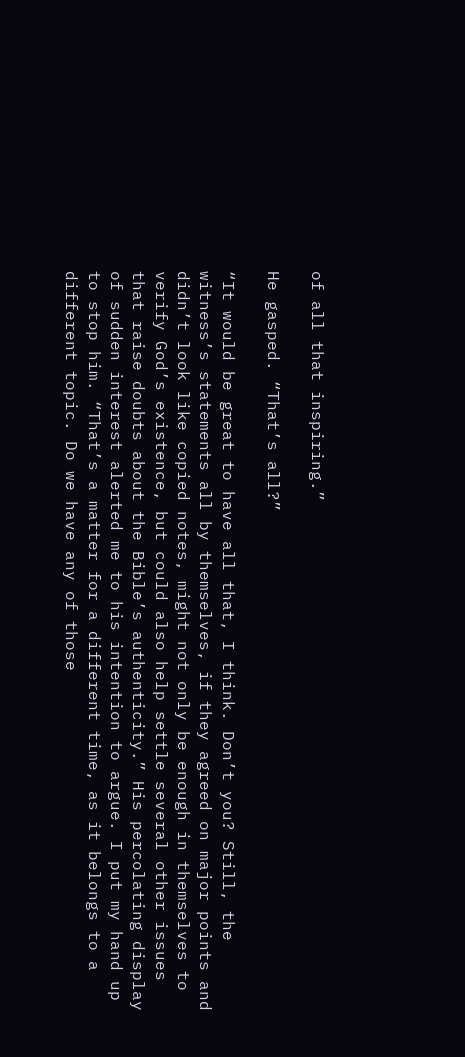of all that inspiring.”

He gasped. “That’s all?”

“It would be great to have all that, I think. Don’t you? Still, the witness’s statements all by themselves, if they agreed on major points and didn’t look like copied notes, might not only be enough in themselves to verify God’s existence, but could also help settle several other issues that raise doubts about the Bible’s authenticity.” His percolating display of sudden interest alerted me to his intention to argue. I put my hand up to stop him. “That’s a matter for a different time, as it belongs to a different topic. Do we have any of those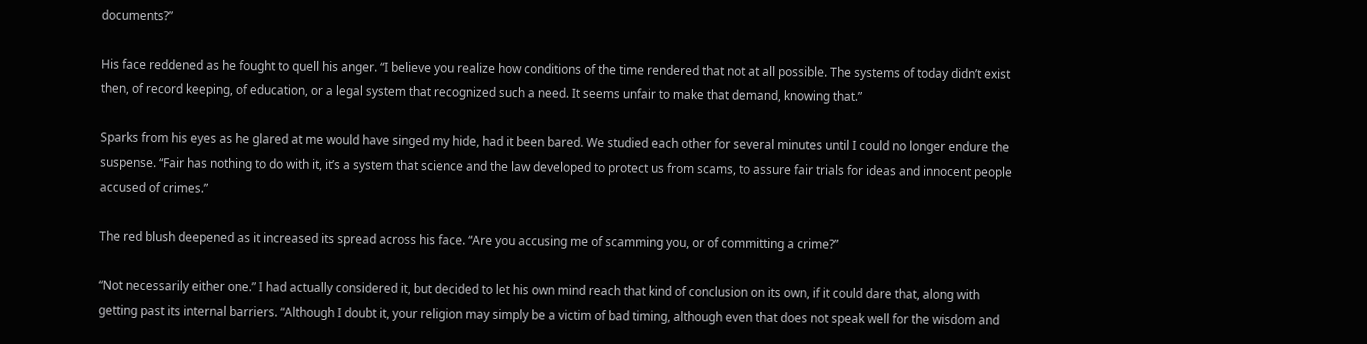documents?”

His face reddened as he fought to quell his anger. “I believe you realize how conditions of the time rendered that not at all possible. The systems of today didn’t exist then, of record keeping, of education, or a legal system that recognized such a need. It seems unfair to make that demand, knowing that.”

Sparks from his eyes as he glared at me would have singed my hide, had it been bared. We studied each other for several minutes until I could no longer endure the suspense. “Fair has nothing to do with it, it’s a system that science and the law developed to protect us from scams, to assure fair trials for ideas and innocent people accused of crimes.”

The red blush deepened as it increased its spread across his face. “Are you accusing me of scamming you, or of committing a crime?”

“Not necessarily either one.” I had actually considered it, but decided to let his own mind reach that kind of conclusion on its own, if it could dare that, along with getting past its internal barriers. “Although I doubt it, your religion may simply be a victim of bad timing, although even that does not speak well for the wisdom and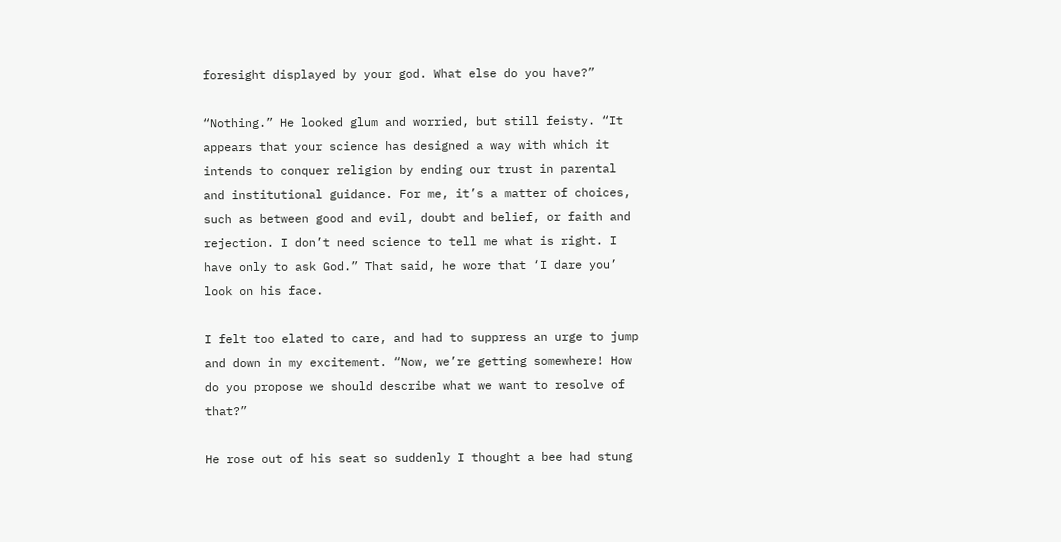foresight displayed by your god. What else do you have?”

“Nothing.” He looked glum and worried, but still feisty. “It appears that your science has designed a way with which it intends to conquer religion by ending our trust in parental and institutional guidance. For me, it’s a matter of choices, such as between good and evil, doubt and belief, or faith and rejection. I don’t need science to tell me what is right. I have only to ask God.” That said, he wore that ‘I dare you’ look on his face.

I felt too elated to care, and had to suppress an urge to jump and down in my excitement. “Now, we’re getting somewhere! How do you propose we should describe what we want to resolve of that?”

He rose out of his seat so suddenly I thought a bee had stung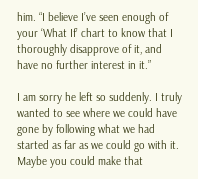him. “I believe I’ve seen enough of your ‘What If’ chart to know that I thoroughly disapprove of it, and have no further interest in it.”

I am sorry he left so suddenly. I truly wanted to see where we could have gone by following what we had started as far as we could go with it. Maybe you could make that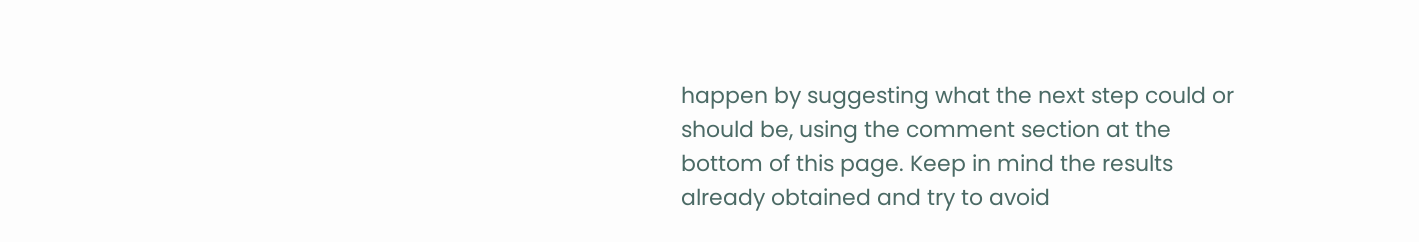happen by suggesting what the next step could or should be, using the comment section at the bottom of this page. Keep in mind the results already obtained and try to avoid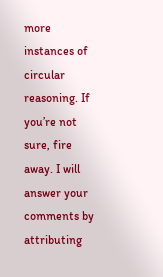more instances of circular reasoning. If you’re not sure, fire away. I will answer your comments by attributing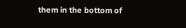them in the bottom of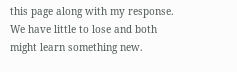this page along with my response. We have little to lose and both might learn something new.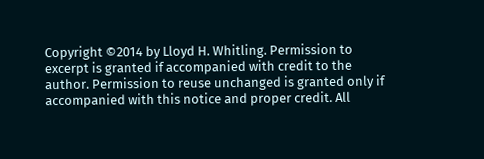Copyright ©2014 by Lloyd H. Whitling. Permission to excerpt is granted if accompanied with credit to the author. Permission to reuse unchanged is granted only if accompanied with this notice and proper credit. All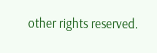other rights reserved.